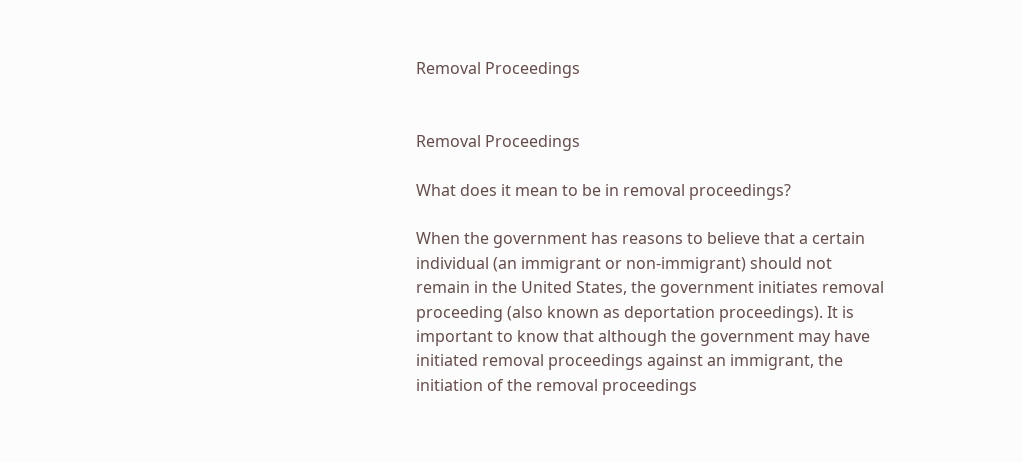Removal Proceedings


Removal Proceedings

What does it mean to be in removal proceedings?

When the government has reasons to believe that a certain individual (an immigrant or non-immigrant) should not remain in the United States, the government initiates removal proceeding (also known as deportation proceedings). It is important to know that although the government may have initiated removal proceedings against an immigrant, the initiation of the removal proceedings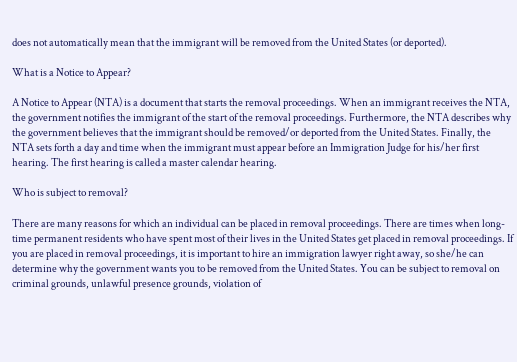does not automatically mean that the immigrant will be removed from the United States (or deported).

What is a Notice to Appear?

A Notice to Appear (NTA) is a document that starts the removal proceedings. When an immigrant receives the NTA, the government notifies the immigrant of the start of the removal proceedings. Furthermore, the NTA describes why the government believes that the immigrant should be removed/or deported from the United States. Finally, the NTA sets forth a day and time when the immigrant must appear before an Immigration Judge for his/her first hearing. The first hearing is called a master calendar hearing.

Who is subject to removal?

There are many reasons for which an individual can be placed in removal proceedings. There are times when long-time permanent residents who have spent most of their lives in the United States get placed in removal proceedings. If you are placed in removal proceedings, it is important to hire an immigration lawyer right away, so she/he can determine why the government wants you to be removed from the United States. You can be subject to removal on criminal grounds, unlawful presence grounds, violation of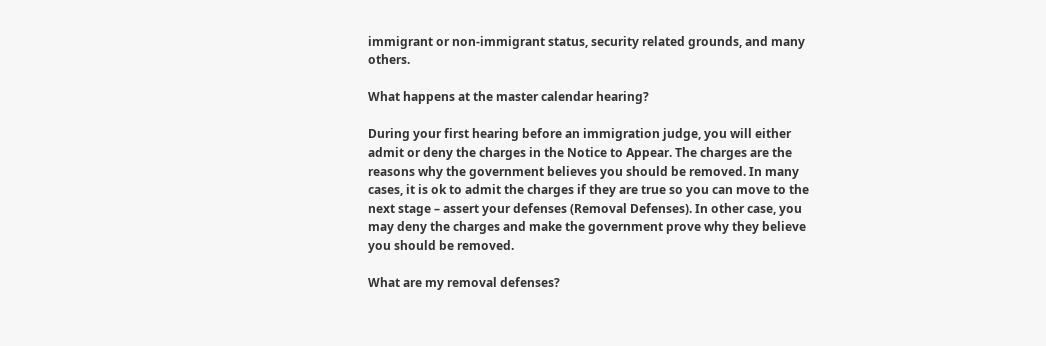immigrant or non-immigrant status, security related grounds, and many others.

What happens at the master calendar hearing?

During your first hearing before an immigration judge, you will either admit or deny the charges in the Notice to Appear. The charges are the reasons why the government believes you should be removed. In many cases, it is ok to admit the charges if they are true so you can move to the next stage – assert your defenses (Removal Defenses). In other case, you may deny the charges and make the government prove why they believe you should be removed.

What are my removal defenses?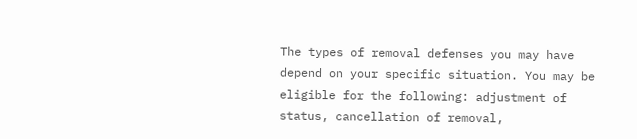The types of removal defenses you may have depend on your specific situation. You may be eligible for the following: adjustment of status, cancellation of removal,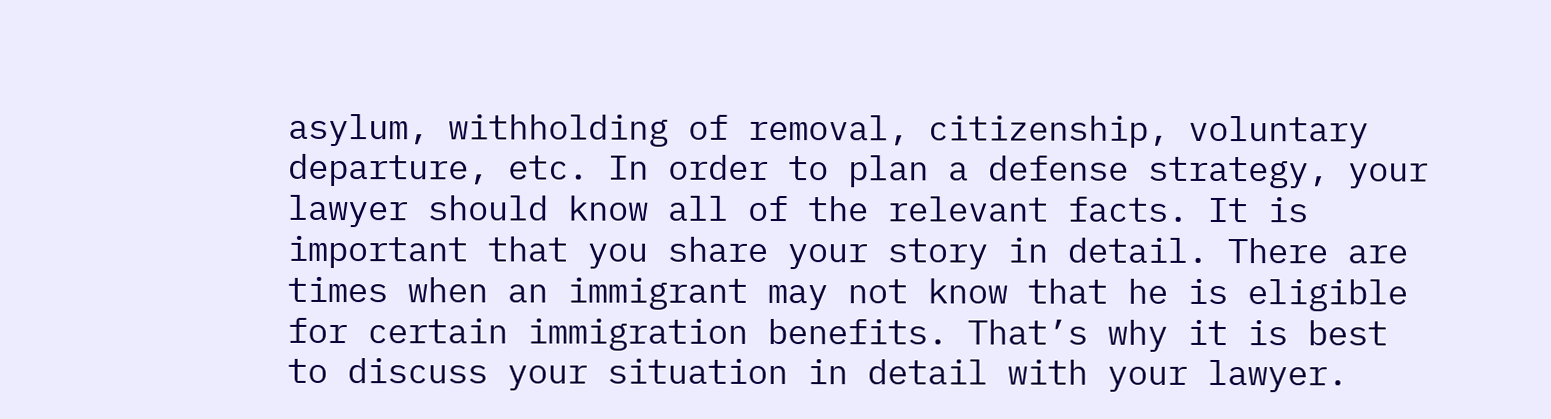asylum, withholding of removal, citizenship, voluntary departure, etc. In order to plan a defense strategy, your lawyer should know all of the relevant facts. It is important that you share your story in detail. There are times when an immigrant may not know that he is eligible for certain immigration benefits. That’s why it is best to discuss your situation in detail with your lawyer.